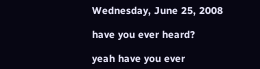Wednesday, June 25, 2008

have you ever heard?

yeah have you ever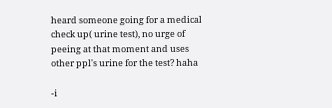heard someone going for a medical check up( urine test), no urge of peeing at that moment and uses other ppl's urine for the test? haha

-i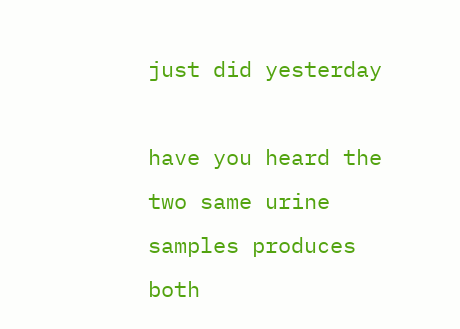just did yesterday

have you heard the two same urine samples produces both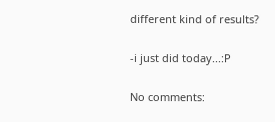different kind of results?

-i just did today...:P

No comments: